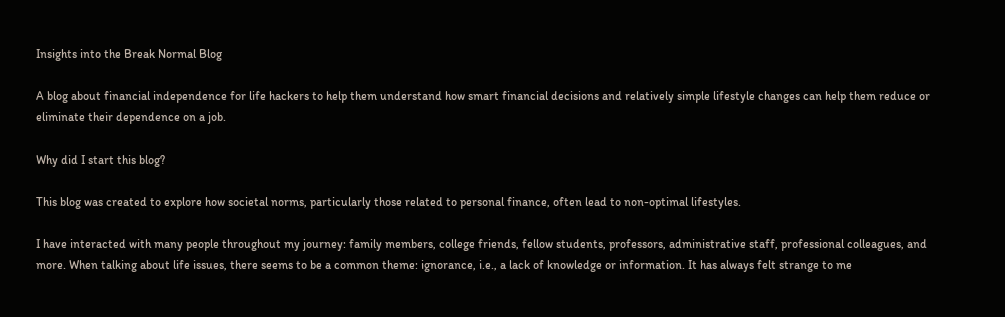Insights into the Break Normal Blog

A blog about financial independence for life hackers to help them understand how smart financial decisions and relatively simple lifestyle changes can help them reduce or eliminate their dependence on a job.

Why did I start this blog?

This blog was created to explore how societal norms, particularly those related to personal finance, often lead to non-optimal lifestyles.

I have interacted with many people throughout my journey: family members, college friends, fellow students, professors, administrative staff, professional colleagues, and more. When talking about life issues, there seems to be a common theme: ignorance, i.e., a lack of knowledge or information. It has always felt strange to me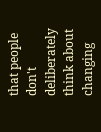that people don't deliberately think about changing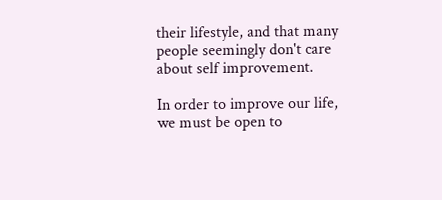their lifestyle, and that many people seemingly don't care about self improvement.

In order to improve our life, we must be open to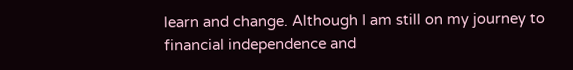learn and change. Although I am still on my journey to financial independence and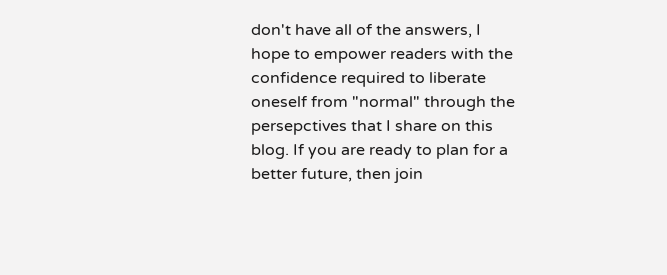don't have all of the answers, I hope to empower readers with the confidence required to liberate oneself from "normal" through the persepctives that I share on this blog. If you are ready to plan for a better future, then join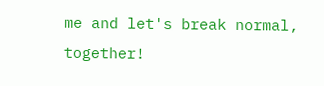me and let's break normal, together!